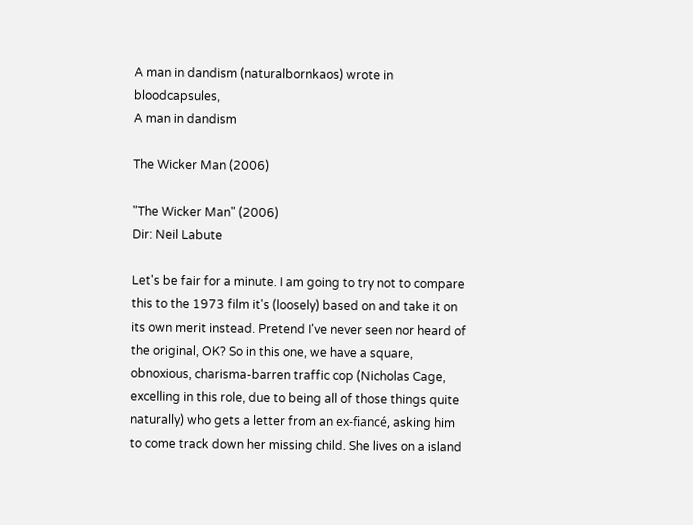A man in dandism (naturalbornkaos) wrote in bloodcapsules,
A man in dandism

The Wicker Man (2006)

"The Wicker Man" (2006)
Dir: Neil Labute

Let's be fair for a minute. I am going to try not to compare this to the 1973 film it's (loosely) based on and take it on its own merit instead. Pretend I've never seen nor heard of the original, OK? So in this one, we have a square, obnoxious, charisma-barren traffic cop (Nicholas Cage, excelling in this role, due to being all of those things quite naturally) who gets a letter from an ex-fiancé, asking him to come track down her missing child. She lives on a island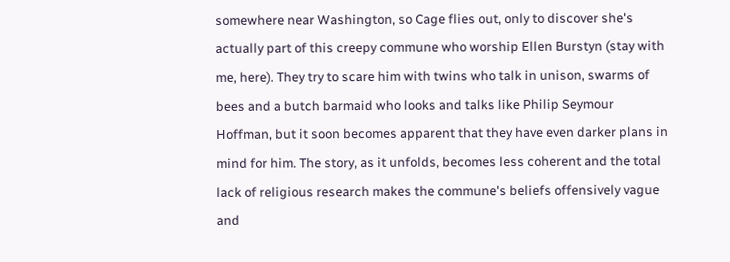somewhere near Washington, so Cage flies out, only to discover she's actually part of this creepy commune who worship Ellen Burstyn (stay with me, here). They try to scare him with twins who talk in unison, swarms of bees and a butch barmaid who looks and talks like Philip Seymour Hoffman, but it soon becomes apparent that they have even darker plans in mind for him. The story, as it unfolds, becomes less coherent and the total lack of religious research makes the commune's beliefs offensively vague and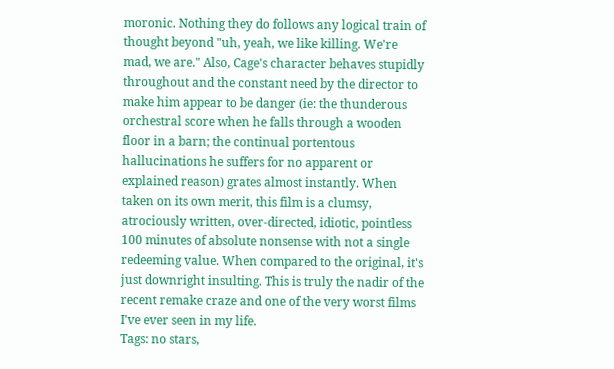moronic. Nothing they do follows any logical train of thought beyond "uh, yeah, we like killing. We're mad, we are." Also, Cage's character behaves stupidly throughout and the constant need by the director to make him appear to be danger (ie: the thunderous orchestral score when he falls through a wooden floor in a barn; the continual portentous hallucinations he suffers for no apparent or explained reason) grates almost instantly. When taken on its own merit, this film is a clumsy, atrociously written, over-directed, idiotic, pointless 100 minutes of absolute nonsense with not a single redeeming value. When compared to the original, it's just downright insulting. This is truly the nadir of the recent remake craze and one of the very worst films I've ever seen in my life.
Tags: no stars,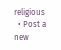religious
  • Post a new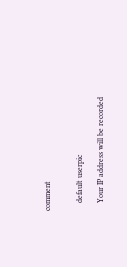comment


    default userpic

    Your IP address will be recorded